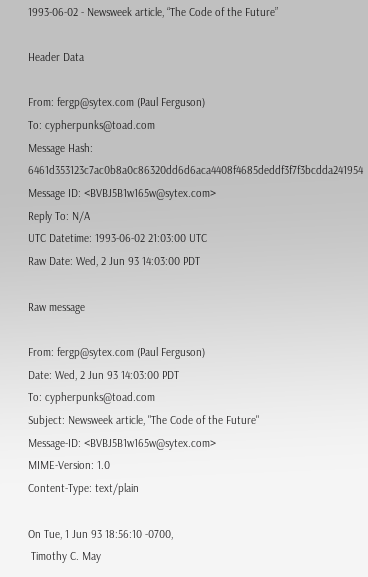1993-06-02 - Newsweek article, “The Code of the Future”

Header Data

From: fergp@sytex.com (Paul Ferguson)
To: cypherpunks@toad.com
Message Hash: 6461d353123c7ac0b8a0c86320dd6d6aca4408f4685deddf3f7f3bcdda241954
Message ID: <BVBJ5B1w165w@sytex.com>
Reply To: N/A
UTC Datetime: 1993-06-02 21:03:00 UTC
Raw Date: Wed, 2 Jun 93 14:03:00 PDT

Raw message

From: fergp@sytex.com (Paul Ferguson)
Date: Wed, 2 Jun 93 14:03:00 PDT
To: cypherpunks@toad.com
Subject: Newsweek article, "The Code of the Future"
Message-ID: <BVBJ5B1w165w@sytex.com>
MIME-Version: 1.0
Content-Type: text/plain

On Tue, 1 Jun 93 18:56:10 -0700,
 Timothy C. May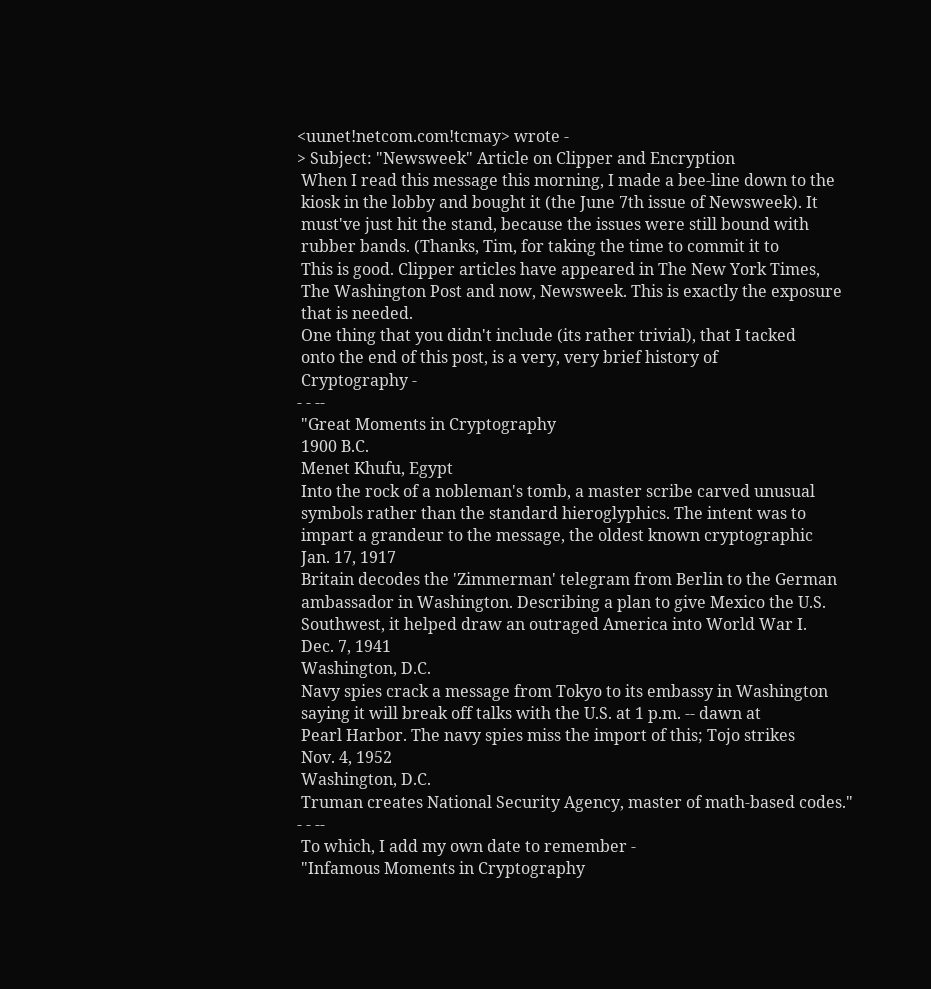<uunet!netcom.com!tcmay> wrote -
> Subject: "Newsweek" Article on Clipper and Encryption
 When I read this message this morning, I made a bee-line down to the
 kiosk in the lobby and bought it (the June 7th issue of Newsweek). It
 must've just hit the stand, because the issues were still bound with
 rubber bands. (Thanks, Tim, for taking the time to commit it to
 This is good. Clipper articles have appeared in The New York Times,
 The Washington Post and now, Newsweek. This is exactly the exposure
 that is needed.
 One thing that you didn't include (its rather trivial), that I tacked
 onto the end of this post, is a very, very brief history of
 Cryptography -
- - --
 "Great Moments in Cryptography
 1900 B.C.
 Menet Khufu, Egypt
 Into the rock of a nobleman's tomb, a master scribe carved unusual
 symbols rather than the standard hieroglyphics. The intent was to
 impart a grandeur to the message, the oldest known cryptographic
 Jan. 17, 1917
 Britain decodes the 'Zimmerman' telegram from Berlin to the German
 ambassador in Washington. Describing a plan to give Mexico the U.S.
 Southwest, it helped draw an outraged America into World War I.
 Dec. 7, 1941
 Washington, D.C.
 Navy spies crack a message from Tokyo to its embassy in Washington
 saying it will break off talks with the U.S. at 1 p.m. -- dawn at
 Pearl Harbor. The navy spies miss the import of this; Tojo strikes
 Nov. 4, 1952
 Washington, D.C.
 Truman creates National Security Agency, master of math-based codes."
- - --
 To which, I add my own date to remember -
 "Infamous Moments in Cryptography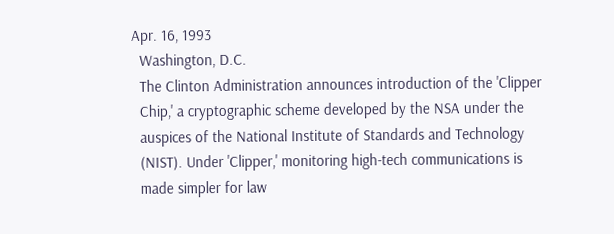Apr. 16, 1993
  Washington, D.C.
  The Clinton Administration announces introduction of the 'Clipper
  Chip,' a cryptographic scheme developed by the NSA under the
  auspices of the National Institute of Standards and Technology
  (NIST). Under 'Clipper,' monitoring high-tech communications is
  made simpler for law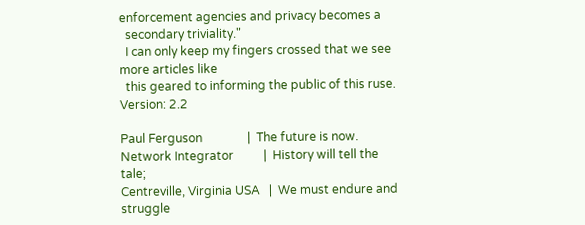enforcement agencies and privacy becomes a
  secondary triviality."
  I can only keep my fingers crossed that we see more articles like
  this geared to informing the public of this ruse.
Version: 2.2

Paul Ferguson               |  The future is now.
Network Integrator          |  History will tell the tale;
Centreville, Virginia USA   |  We must endure and struggle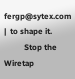fergp@sytex.com             |  to shape it.
          Stop the Wiretap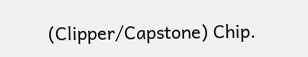(Clipper/Capstone) Chip.